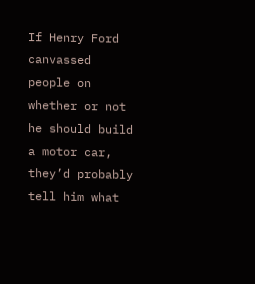If Henry Ford canvassed people on whether or not he should build a motor car, they’d probably tell him what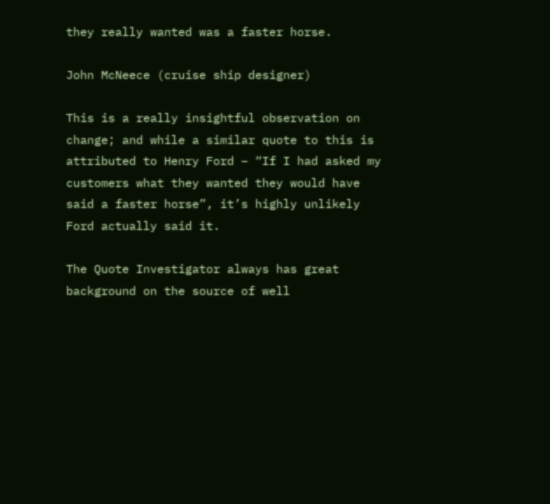they really wanted was a faster horse.

John McNeece (cruise ship designer)

This is a really insightful observation on change; and while a similar quote to this is attributed to Henry Ford – “If I had asked my customers what they wanted they would have said a faster horse”, it’s highly unlikely Ford actually said it.

The Quote Investigator always has great background on the source of well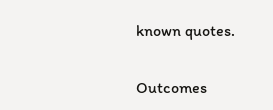known quotes.

Outcomes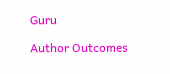Guru

Author Outcomes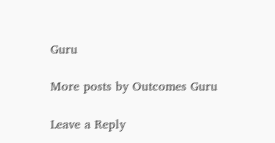Guru

More posts by Outcomes Guru

Leave a Reply